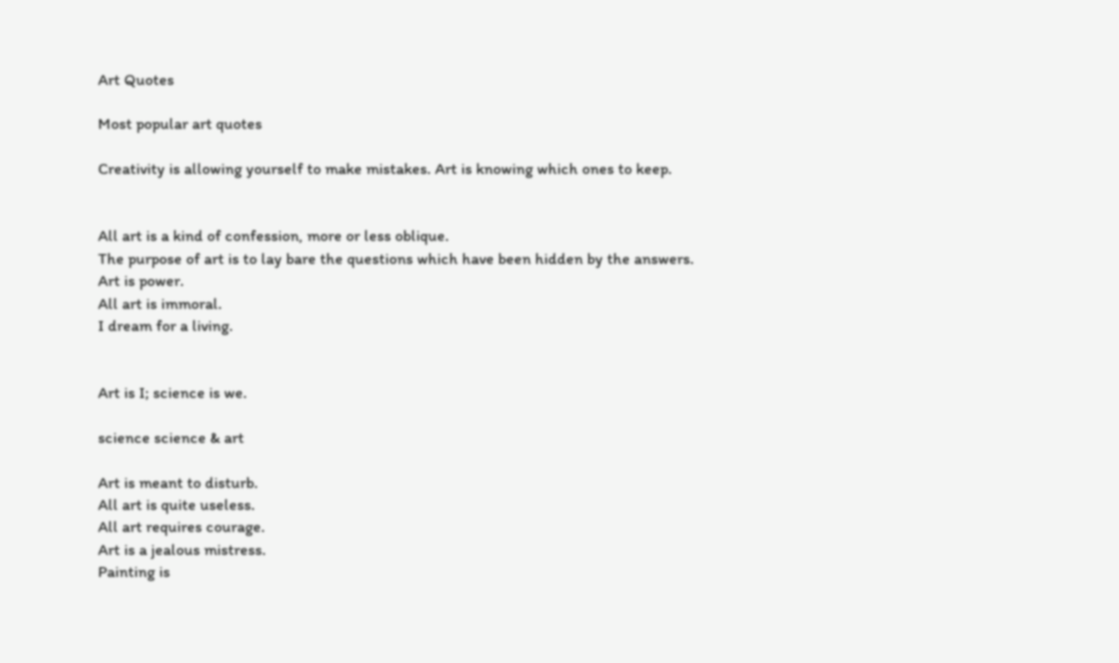Art Quotes

Most popular art quotes

Creativity is allowing yourself to make mistakes. Art is knowing which ones to keep.


All art is a kind of confession, more or less oblique.
The purpose of art is to lay bare the questions which have been hidden by the answers.
Art is power.
All art is immoral.
I dream for a living.


Art is I; science is we.

science science & art

Art is meant to disturb.
All art is quite useless.
All art requires courage.
Art is a jealous mistress.
Painting is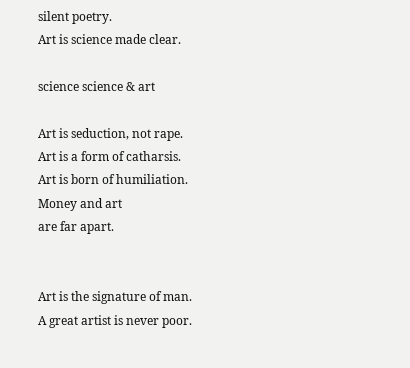silent poetry.
Art is science made clear.

science science & art

Art is seduction, not rape.
Art is a form of catharsis.
Art is born of humiliation.
Money and art
are far apart.


Art is the signature of man.
A great artist is never poor.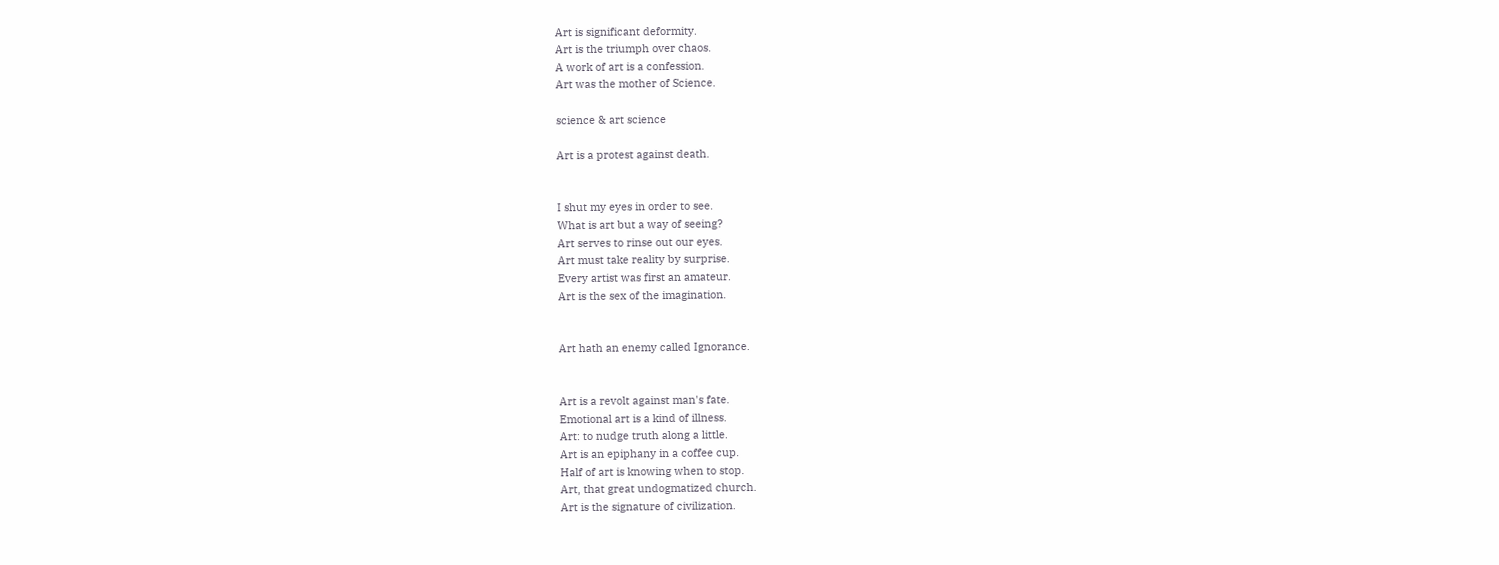Art is significant deformity.
Art is the triumph over chaos.
A work of art is a confession.
Art was the mother of Science.

science & art science

Art is a protest against death.


I shut my eyes in order to see.
What is art but a way of seeing?
Art serves to rinse out our eyes.
Art must take reality by surprise.
Every artist was first an amateur.
Art is the sex of the imagination.


Art hath an enemy called Ignorance.


Art is a revolt against man's fate.
Emotional art is a kind of illness.
Art: to nudge truth along a little.
Art is an epiphany in a coffee cup.
Half of art is knowing when to stop.
Art, that great undogmatized church.
Art is the signature of civilization.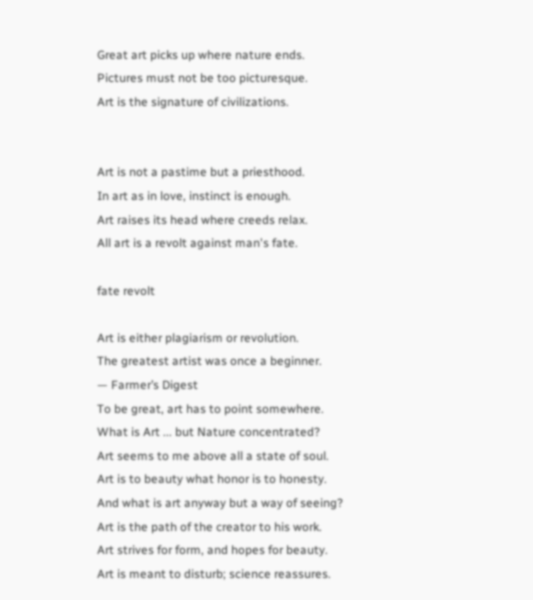Great art picks up where nature ends.
Pictures must not be too picturesque.
Art is the signature of civilizations.


Art is not a pastime but a priesthood.
In art as in love, instinct is enough.
Art raises its head where creeds relax.
All art is a revolt against man's fate.

fate revolt

Art is either plagiarism or revolution.
The greatest artist was once a beginner.
— Farmer’s Digest
To be great, art has to point somewhere.
What is Art ... but Nature concentrated?
Art seems to me above all a state of soul.
Art is to beauty what honor is to honesty.
And what is art anyway but a way of seeing?
Art is the path of the creator to his work.
Art strives for form, and hopes for beauty.
Art is meant to disturb; science reassures.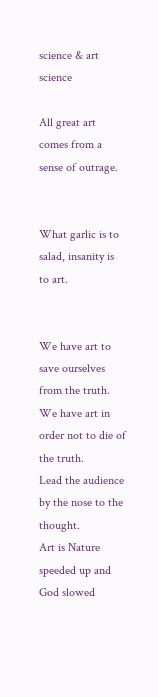science & art science

All great art comes from a sense of outrage.


What garlic is to salad, insanity is to art.


We have art to save ourselves from the truth.
We have art in order not to die of the truth.
Lead the audience by the nose to the thought.
Art is Nature speeded up and God slowed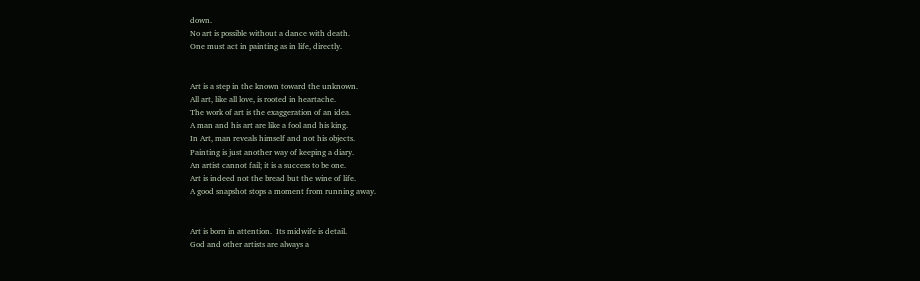down.
No art is possible without a dance with death.
One must act in painting as in life, directly.


Art is a step in the known toward the unknown.
All art, like all love, is rooted in heartache.
The work of art is the exaggeration of an idea.
A man and his art are like a fool and his king.
In Art, man reveals himself and not his objects.
Painting is just another way of keeping a diary.
An artist cannot fail; it is a success to be one.
Art is indeed not the bread but the wine of life.
A good snapshot stops a moment from running away.


Art is born in attention.  Its midwife is detail.
God and other artists are always a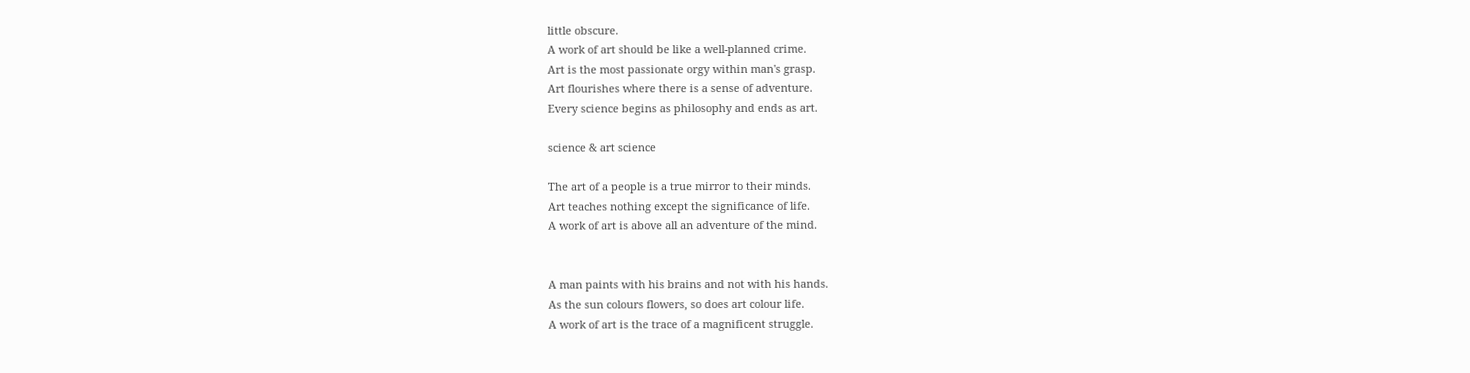little obscure.
A work of art should be like a well-planned crime.
Art is the most passionate orgy within man's grasp.
Art flourishes where there is a sense of adventure.
Every science begins as philosophy and ends as art.

science & art science

The art of a people is a true mirror to their minds.
Art teaches nothing except the significance of life.
A work of art is above all an adventure of the mind.


A man paints with his brains and not with his hands.
As the sun colours flowers, so does art colour life.
A work of art is the trace of a magnificent struggle.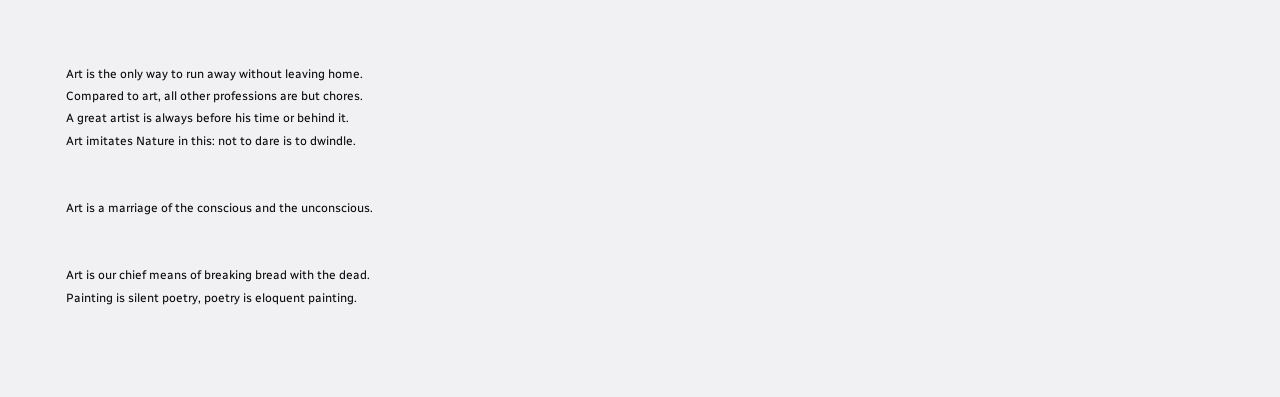Art is the only way to run away without leaving home.
Compared to art, all other professions are but chores.
A great artist is always before his time or behind it.
Art imitates Nature in this: not to dare is to dwindle.


Art is a marriage of the conscious and the unconscious.


Art is our chief means of breaking bread with the dead.
Painting is silent poetry, poetry is eloquent painting.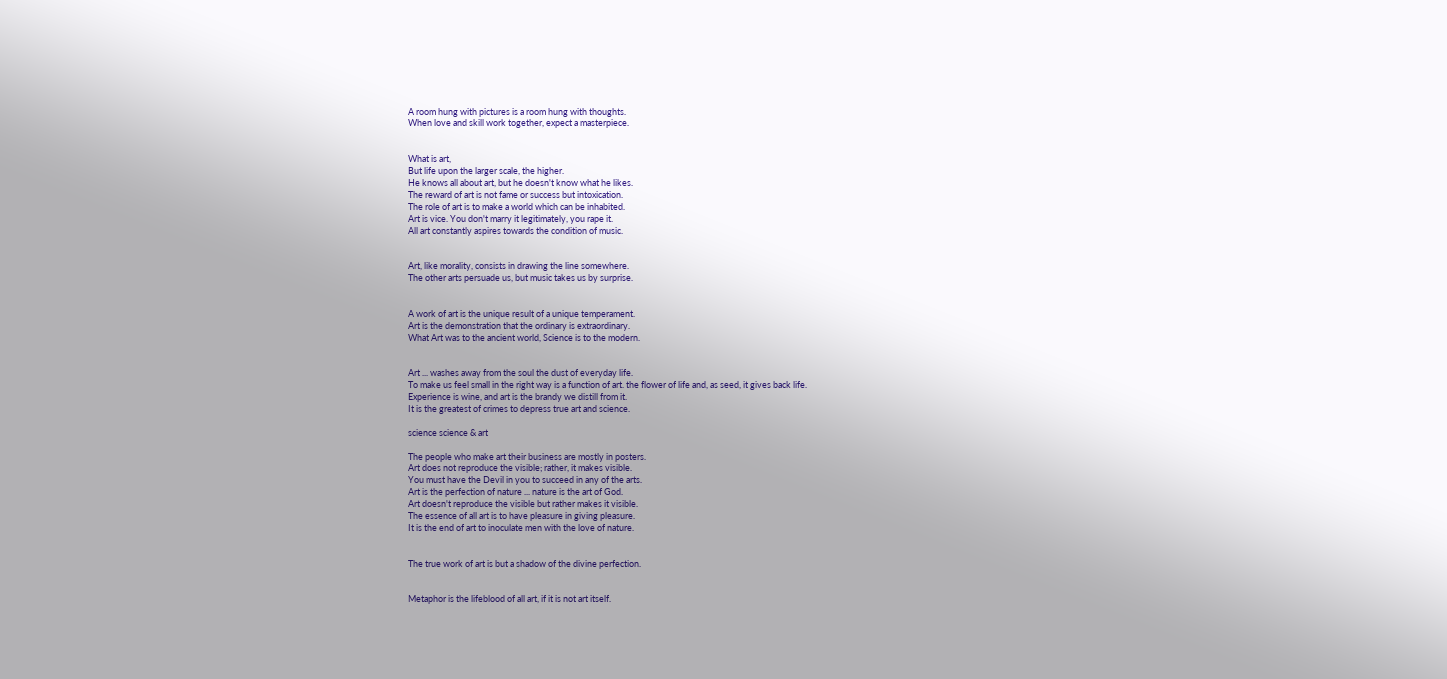A room hung with pictures is a room hung with thoughts.
When love and skill work together, expect a masterpiece.


What is art,
But life upon the larger scale, the higher.
He knows all about art, but he doesn't know what he likes.
The reward of art is not fame or success but intoxication.
The role of art is to make a world which can be inhabited.
Art is vice. You don't marry it legitimately, you rape it.
All art constantly aspires towards the condition of music.


Art, like morality, consists in drawing the line somewhere.
The other arts persuade us, but music takes us by surprise.


A work of art is the unique result of a unique temperament.
Art is the demonstration that the ordinary is extraordinary.
What Art was to the ancient world, Science is to the modern.


Art ... washes away from the soul the dust of everyday life.
To make us feel small in the right way is a function of art. the flower of life and, as seed, it gives back life.
Experience is wine, and art is the brandy we distill from it.
It is the greatest of crimes to depress true art and science.

science science & art

The people who make art their business are mostly in posters.
Art does not reproduce the visible; rather, it makes visible.
You must have the Devil in you to succeed in any of the arts.
Art is the perfection of nature ... nature is the art of God.
Art doesn't reproduce the visible but rather makes it visible.
The essence of all art is to have pleasure in giving pleasure.
It is the end of art to inoculate men with the love of nature.


The true work of art is but a shadow of the divine perfection.


Metaphor is the lifeblood of all art, if it is not art itself.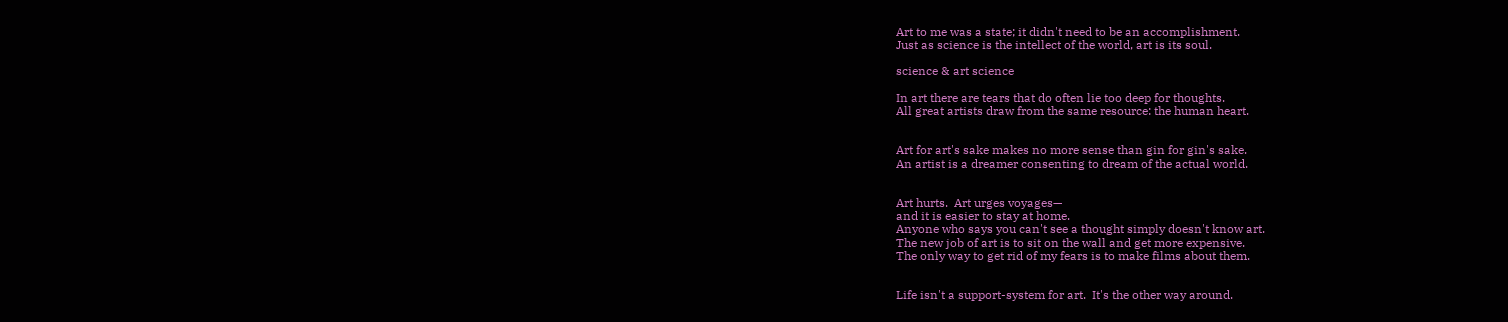Art to me was a state; it didn't need to be an accomplishment.
Just as science is the intellect of the world, art is its soul.

science & art science

In art there are tears that do often lie too deep for thoughts.
All great artists draw from the same resource: the human heart.


Art for art's sake makes no more sense than gin for gin's sake.
An artist is a dreamer consenting to dream of the actual world.


Art hurts.  Art urges voyages—
and it is easier to stay at home.
Anyone who says you can't see a thought simply doesn't know art.
The new job of art is to sit on the wall and get more expensive.
The only way to get rid of my fears is to make films about them.


Life isn't a support-system for art.  It's the other way around.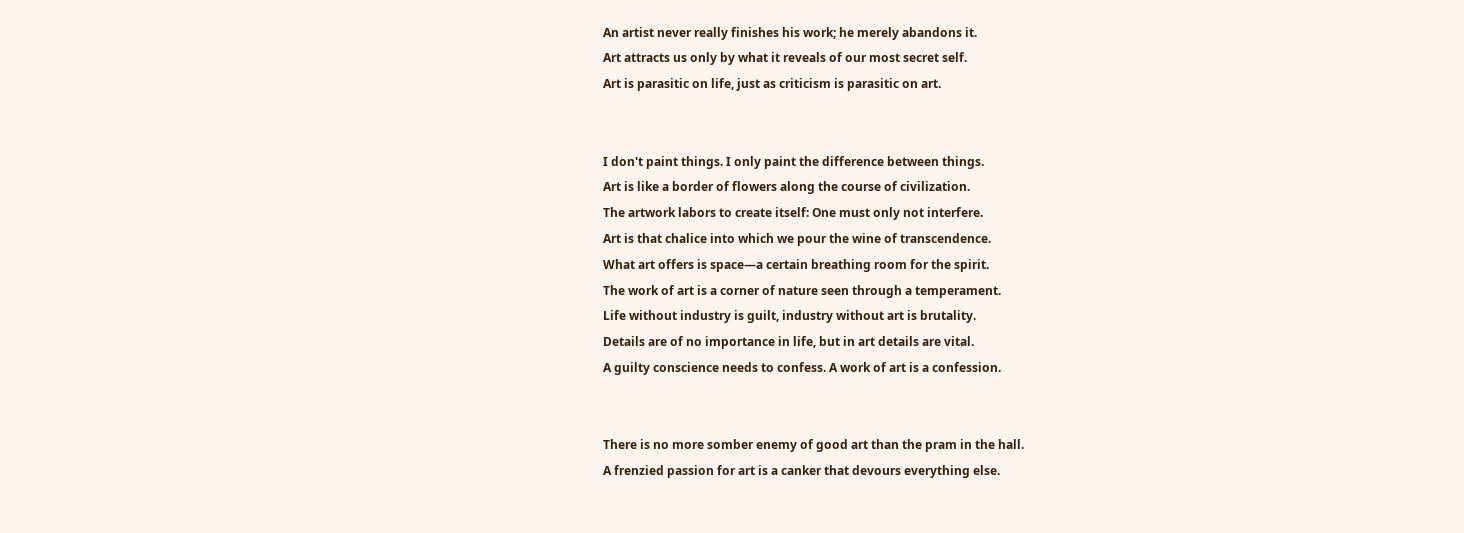An artist never really finishes his work; he merely abandons it.
Art attracts us only by what it reveals of our most secret self.
Art is parasitic on life, just as criticism is parasitic on art.


I don't paint things. I only paint the difference between things.
Art is like a border of flowers along the course of civilization.
The artwork labors to create itself: One must only not interfere.
Art is that chalice into which we pour the wine of transcendence.
What art offers is space—a certain breathing room for the spirit.
The work of art is a corner of nature seen through a temperament.
Life without industry is guilt, industry without art is brutality.
Details are of no importance in life, but in art details are vital.
A guilty conscience needs to confess. A work of art is a confession.


There is no more somber enemy of good art than the pram in the hall.
A frenzied passion for art is a canker that devours everything else.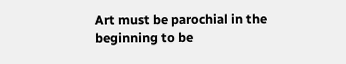Art must be parochial in the beginning to be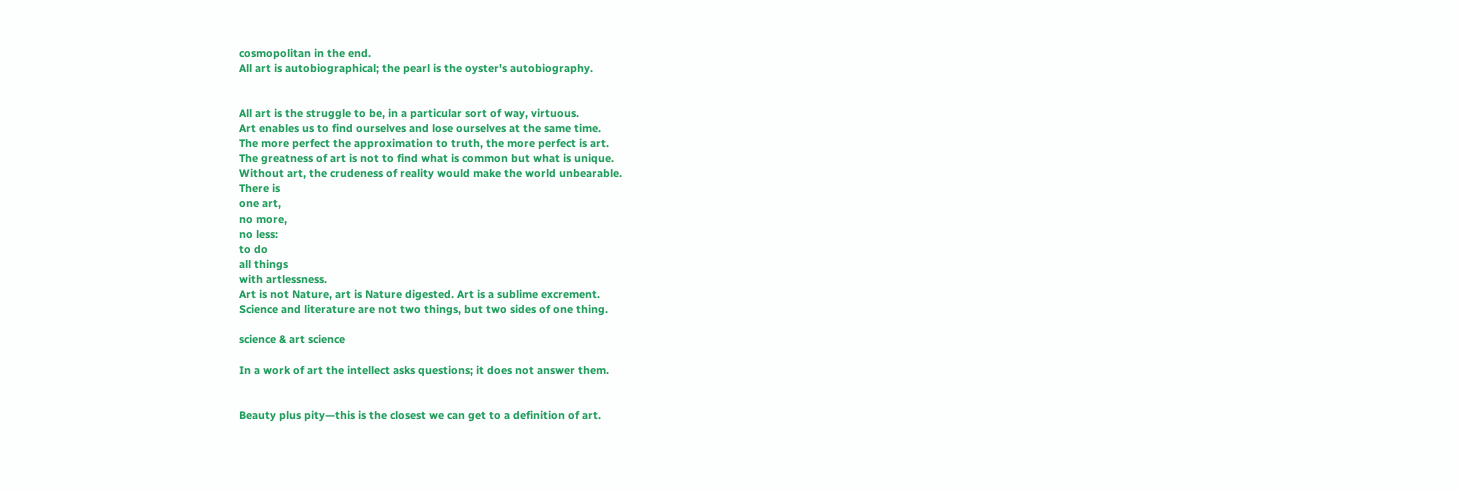cosmopolitan in the end.
All art is autobiographical; the pearl is the oyster's autobiography.


All art is the struggle to be, in a particular sort of way, virtuous.
Art enables us to find ourselves and lose ourselves at the same time.
The more perfect the approximation to truth, the more perfect is art.
The greatness of art is not to find what is common but what is unique.
Without art, the crudeness of reality would make the world unbearable.
There is
one art,
no more,
no less:
to do
all things
with artlessness.
Art is not Nature, art is Nature digested. Art is a sublime excrement.
Science and literature are not two things, but two sides of one thing.

science & art science

In a work of art the intellect asks questions; it does not answer them.


Beauty plus pity—this is the closest we can get to a definition of art.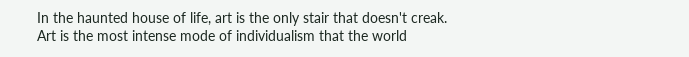In the haunted house of life, art is the only stair that doesn't creak.
Art is the most intense mode of individualism that the world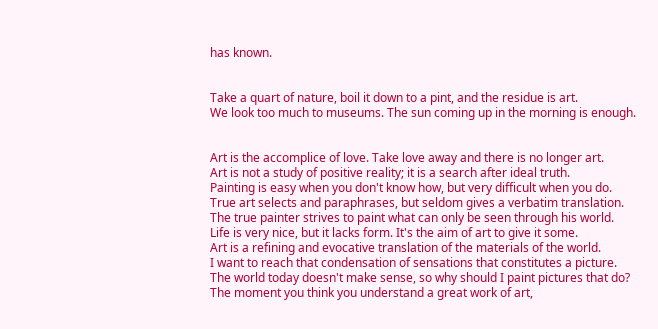has known.


Take a quart of nature, boil it down to a pint, and the residue is art.
We look too much to museums. The sun coming up in the morning is enough.


Art is the accomplice of love. Take love away and there is no longer art.
Art is not a study of positive reality; it is a search after ideal truth.
Painting is easy when you don't know how, but very difficult when you do.
True art selects and paraphrases, but seldom gives a verbatim translation.
The true painter strives to paint what can only be seen through his world.
Life is very nice, but it lacks form. It's the aim of art to give it some.
Art is a refining and evocative translation of the materials of the world.
I want to reach that condensation of sensations that constitutes a picture.
The world today doesn't make sense, so why should I paint pictures that do?
The moment you think you understand a great work of art,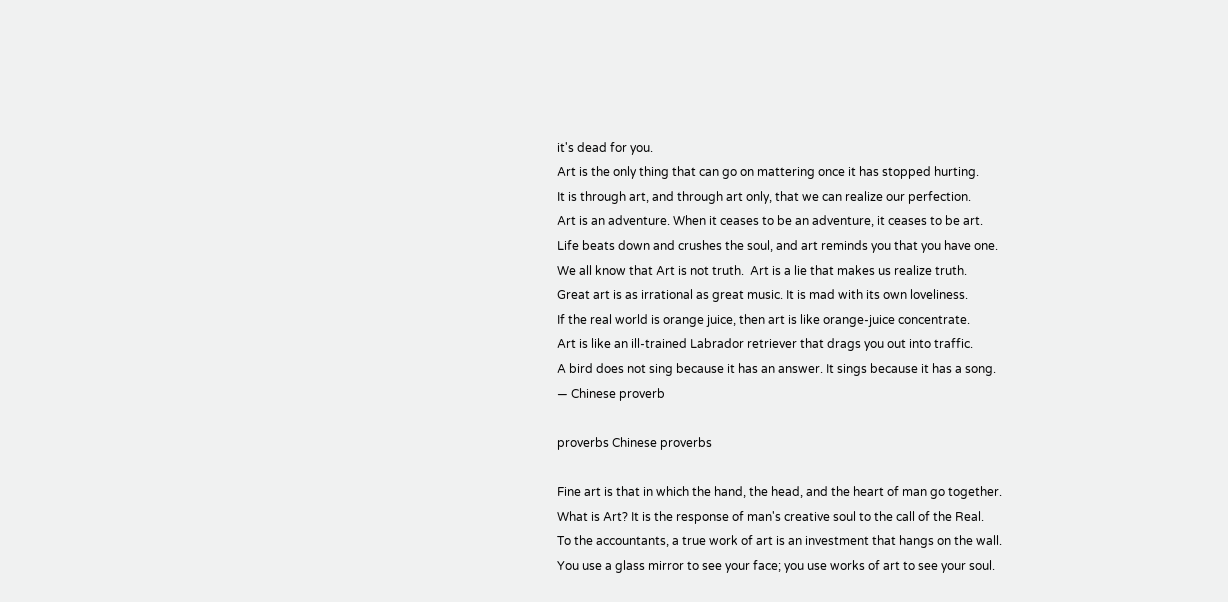it's dead for you.
Art is the only thing that can go on mattering once it has stopped hurting.
It is through art, and through art only, that we can realize our perfection.
Art is an adventure. When it ceases to be an adventure, it ceases to be art.
Life beats down and crushes the soul, and art reminds you that you have one.
We all know that Art is not truth.  Art is a lie that makes us realize truth.
Great art is as irrational as great music. It is mad with its own loveliness.
If the real world is orange juice, then art is like orange-juice concentrate.
Art is like an ill-trained Labrador retriever that drags you out into traffic.
A bird does not sing because it has an answer. It sings because it has a song.
— Chinese proverb

proverbs Chinese proverbs

Fine art is that in which the hand, the head, and the heart of man go together.
What is Art? It is the response of man's creative soul to the call of the Real.
To the accountants, a true work of art is an investment that hangs on the wall.
You use a glass mirror to see your face; you use works of art to see your soul.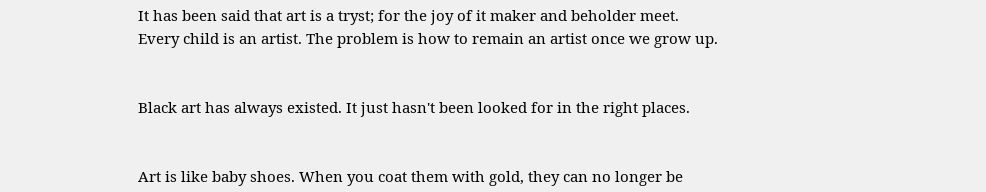It has been said that art is a tryst; for the joy of it maker and beholder meet.
Every child is an artist. The problem is how to remain an artist once we grow up.


Black art has always existed. It just hasn't been looked for in the right places.


Art is like baby shoes. When you coat them with gold, they can no longer be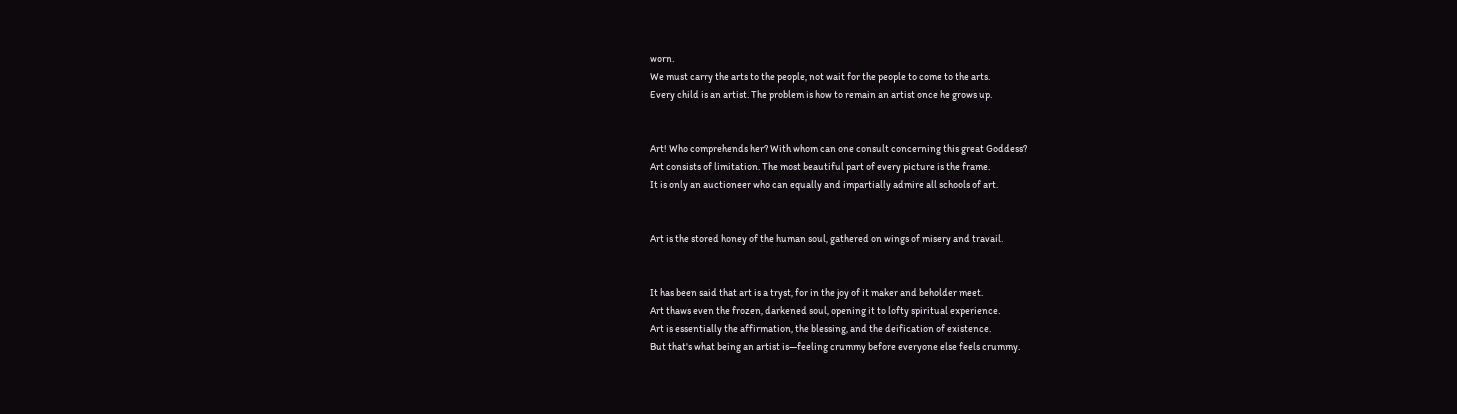worn.
We must carry the arts to the people, not wait for the people to come to the arts.
Every child is an artist. The problem is how to remain an artist once he grows up.


Art! Who comprehends her? With whom can one consult concerning this great Goddess?
Art consists of limitation. The most beautiful part of every picture is the frame.
It is only an auctioneer who can equally and impartially admire all schools of art.


Art is the stored honey of the human soul, gathered on wings of misery and travail.


It has been said that art is a tryst, for in the joy of it maker and beholder meet.
Art thaws even the frozen, darkened soul, opening it to lofty spiritual experience.
Art is essentially the affirmation, the blessing, and the deification of existence.
But that's what being an artist is—feeling crummy before everyone else feels crummy.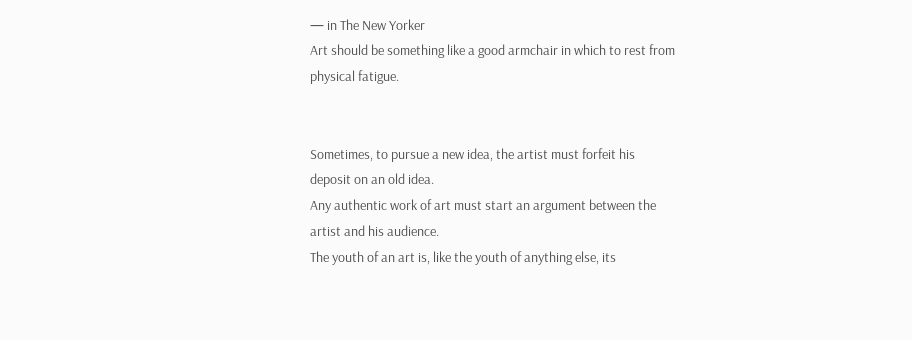— in The New Yorker
Art should be something like a good armchair in which to rest from physical fatigue.


Sometimes, to pursue a new idea, the artist must forfeit his deposit on an old idea.
Any authentic work of art must start an argument between the artist and his audience.
The youth of an art is, like the youth of anything else, its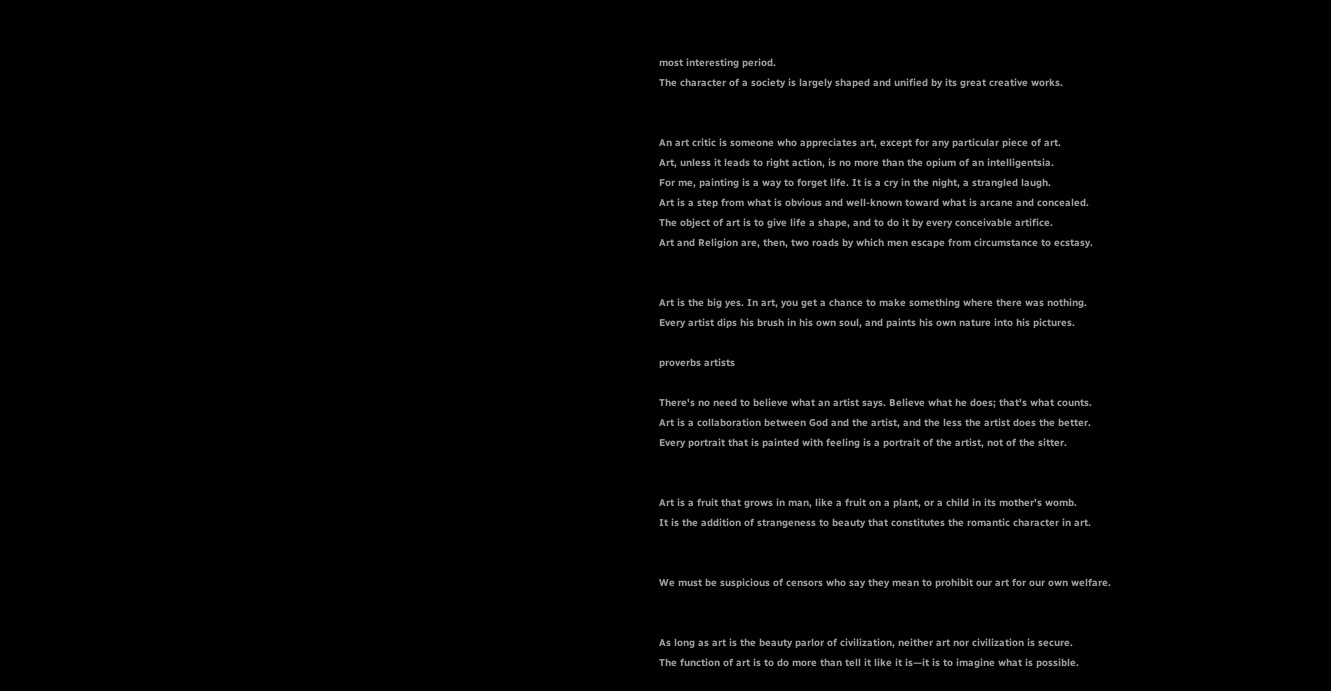most interesting period.
The character of a society is largely shaped and unified by its great creative works.


An art critic is someone who appreciates art, except for any particular piece of art.
Art, unless it leads to right action, is no more than the opium of an intelligentsia.
For me, painting is a way to forget life. It is a cry in the night, a strangled laugh.
Art is a step from what is obvious and well-known toward what is arcane and concealed.
The object of art is to give life a shape, and to do it by every conceivable artifice.
Art and Religion are, then, two roads by which men escape from circumstance to ecstasy.


Art is the big yes. In art, you get a chance to make something where there was nothing.
Every artist dips his brush in his own soul, and paints his own nature into his pictures.

proverbs artists

There's no need to believe what an artist says. Believe what he does; that's what counts.
Art is a collaboration between God and the artist, and the less the artist does the better.
Every portrait that is painted with feeling is a portrait of the artist, not of the sitter.


Art is a fruit that grows in man, like a fruit on a plant, or a child in its mother's womb.
It is the addition of strangeness to beauty that constitutes the romantic character in art.


We must be suspicious of censors who say they mean to prohibit our art for our own welfare.


As long as art is the beauty parlor of civilization, neither art nor civilization is secure.
The function of art is to do more than tell it like it is—it is to imagine what is possible.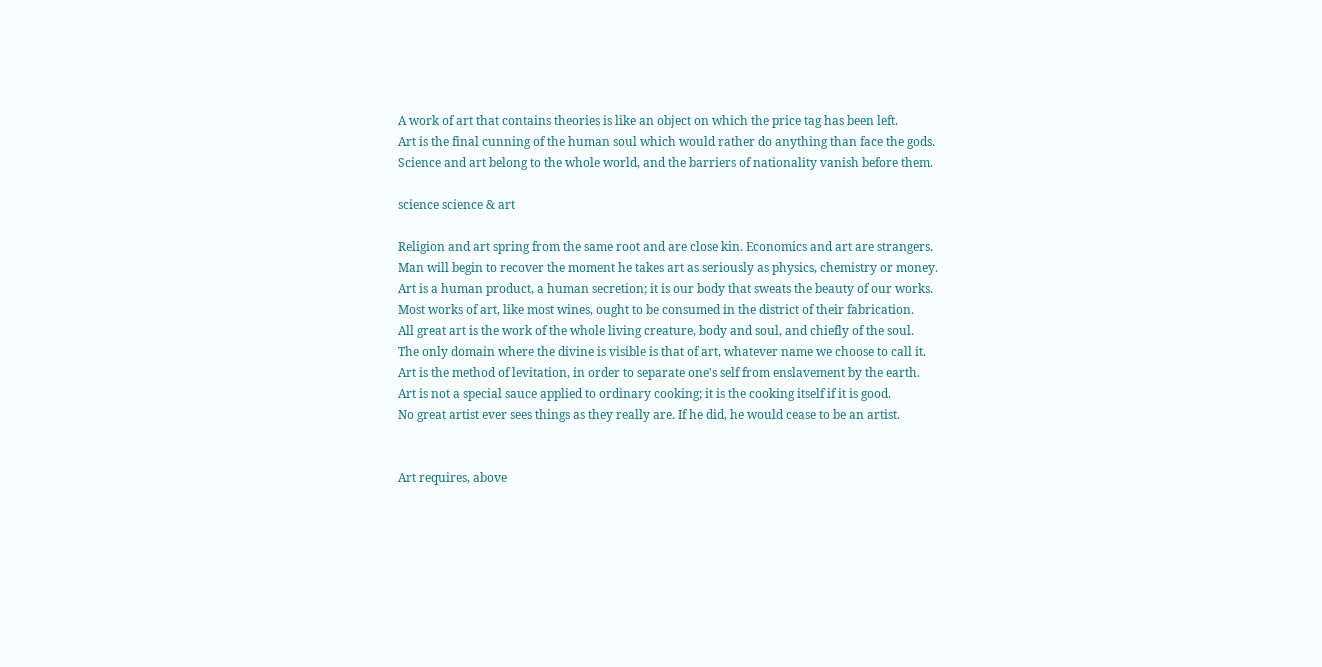A work of art that contains theories is like an object on which the price tag has been left.
Art is the final cunning of the human soul which would rather do anything than face the gods.
Science and art belong to the whole world, and the barriers of nationality vanish before them.

science science & art

Religion and art spring from the same root and are close kin. Economics and art are strangers.
Man will begin to recover the moment he takes art as seriously as physics, chemistry or money.
Art is a human product, a human secretion; it is our body that sweats the beauty of our works.
Most works of art, like most wines, ought to be consumed in the district of their fabrication.
All great art is the work of the whole living creature, body and soul, and chiefly of the soul.
The only domain where the divine is visible is that of art, whatever name we choose to call it.
Art is the method of levitation, in order to separate one's self from enslavement by the earth.
Art is not a special sauce applied to ordinary cooking; it is the cooking itself if it is good.
No great artist ever sees things as they really are. If he did, he would cease to be an artist.


Art requires, above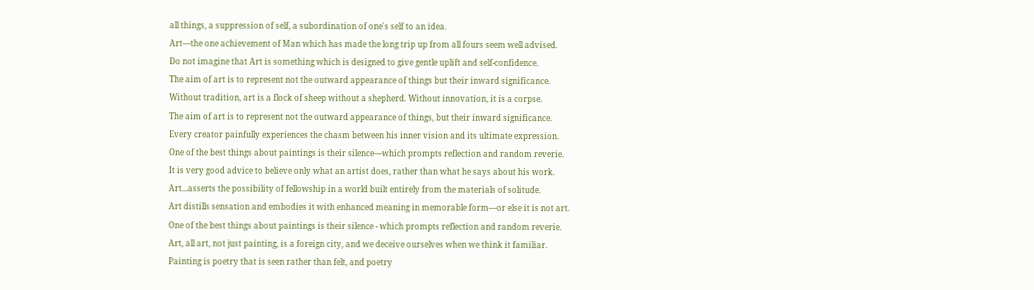all things, a suppression of self, a subordination of one's self to an idea.
Art—the one achievement of Man which has made the long trip up from all fours seem well advised.
Do not imagine that Art is something which is designed to give gentle uplift and self-confidence.
The aim of art is to represent not the outward appearance of things but their inward significance.
Without tradition, art is a flock of sheep without a shepherd. Without innovation, it is a corpse.
The aim of art is to represent not the outward appearance of things, but their inward significance.
Every creator painfully experiences the chasm between his inner vision and its ultimate expression.
One of the best things about paintings is their silence—which prompts reflection and random reverie.
It is very good advice to believe only what an artist does, rather than what he says about his work.
Art...asserts the possibility of fellowship in a world built entirely from the materials of solitude.
Art distills sensation and embodies it with enhanced meaning in memorable form—or else it is not art.
One of the best things about paintings is their silence - which prompts reflection and random reverie.
Art, all art, not just painting, is a foreign city, and we deceive ourselves when we think it familiar.
Painting is poetry that is seen rather than felt, and poetry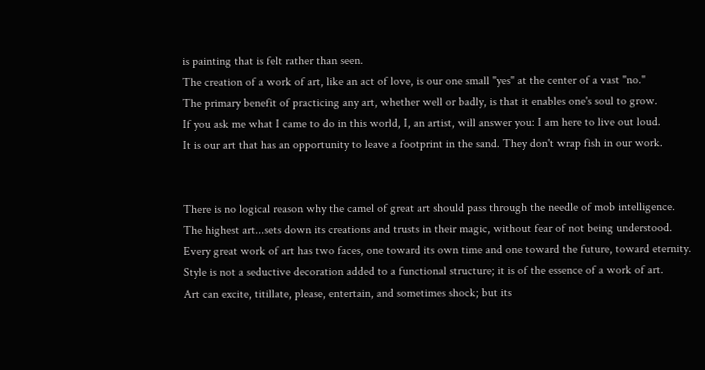is painting that is felt rather than seen.
The creation of a work of art, like an act of love, is our one small "yes" at the center of a vast "no."
The primary benefit of practicing any art, whether well or badly, is that it enables one's soul to grow.
If you ask me what I came to do in this world, I, an artist, will answer you: I am here to live out loud.
It is our art that has an opportunity to leave a footprint in the sand. They don't wrap fish in our work.


There is no logical reason why the camel of great art should pass through the needle of mob intelligence.
The highest art...sets down its creations and trusts in their magic, without fear of not being understood.
Every great work of art has two faces, one toward its own time and one toward the future, toward eternity.
Style is not a seductive decoration added to a functional structure; it is of the essence of a work of art.
Art can excite, titillate, please, entertain, and sometimes shock; but its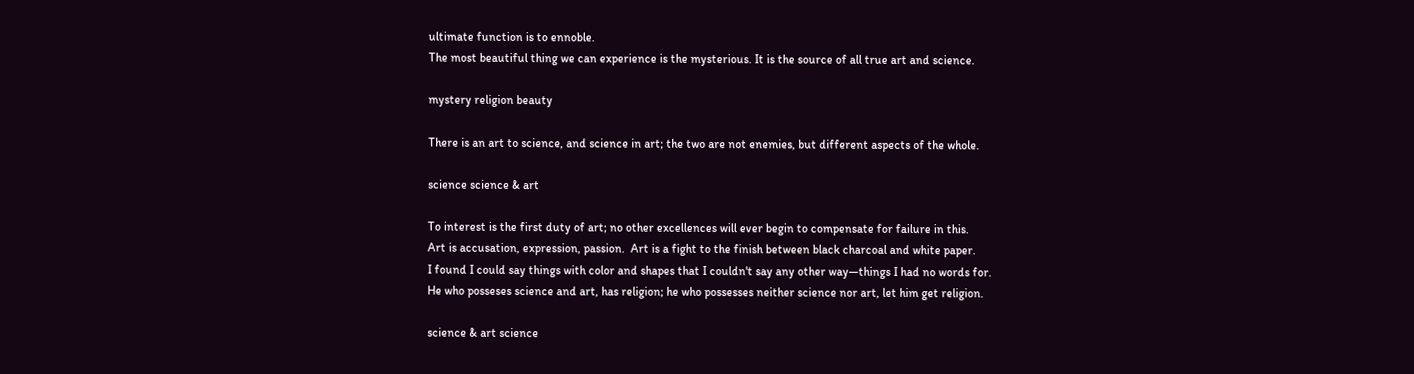ultimate function is to ennoble.
The most beautiful thing we can experience is the mysterious. It is the source of all true art and science.

mystery religion beauty

There is an art to science, and science in art; the two are not enemies, but different aspects of the whole.

science science & art

To interest is the first duty of art; no other excellences will ever begin to compensate for failure in this.
Art is accusation, expression, passion.  Art is a fight to the finish between black charcoal and white paper.
I found I could say things with color and shapes that I couldn't say any other way—things I had no words for.
He who posseses science and art, has religion; he who possesses neither science nor art, let him get religion.

science & art science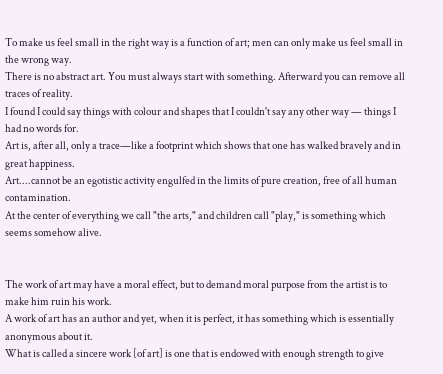To make us feel small in the right way is a function of art; men can only make us feel small in the wrong way.
There is no abstract art. You must always start with something. Afterward you can remove all traces of reality.
I found I could say things with colour and shapes that I couldn't say any other way — things I had no words for.
Art is, after all, only a trace—like a footprint which shows that one has walked bravely and in great happiness.
Art....cannot be an egotistic activity engulfed in the limits of pure creation, free of all human contamination.
At the center of everything we call "the arts," and children call "play," is something which seems somehow alive.


The work of art may have a moral effect, but to demand moral purpose from the artist is to make him ruin his work.
A work of art has an author and yet, when it is perfect, it has something which is essentially anonymous about it.
What is called a sincere work [of art] is one that is endowed with enough strength to give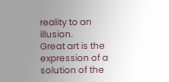reality to an illusion.
Great art is the expression of a solution of the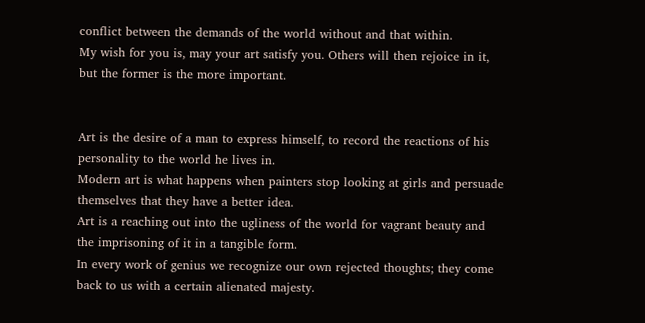conflict between the demands of the world without and that within.
My wish for you is, may your art satisfy you. Others will then rejoice in it, but the former is the more important.


Art is the desire of a man to express himself, to record the reactions of his personality to the world he lives in.
Modern art is what happens when painters stop looking at girls and persuade themselves that they have a better idea.
Art is a reaching out into the ugliness of the world for vagrant beauty and the imprisoning of it in a tangible form.
In every work of genius we recognize our own rejected thoughts; they come back to us with a certain alienated majesty.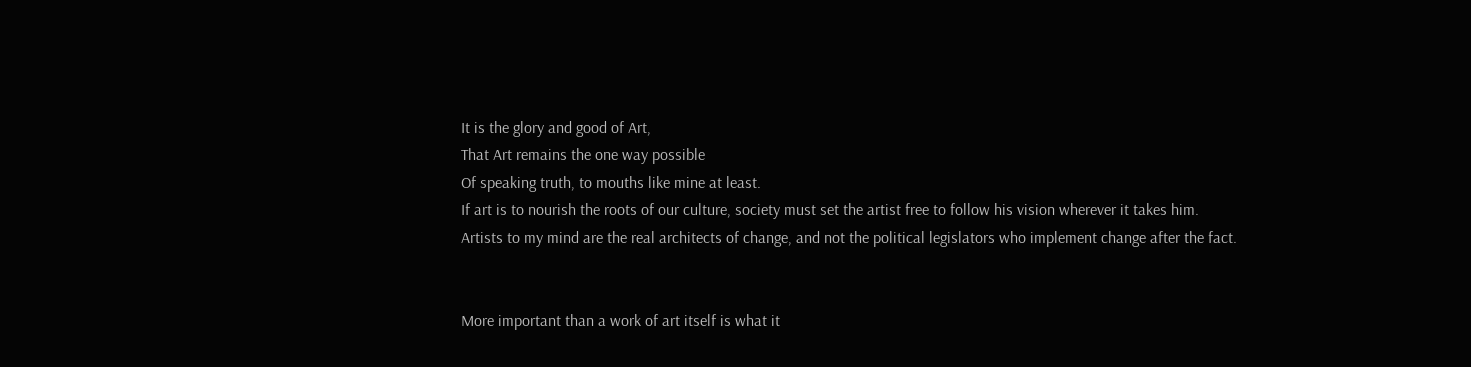It is the glory and good of Art,
That Art remains the one way possible
Of speaking truth, to mouths like mine at least.
If art is to nourish the roots of our culture, society must set the artist free to follow his vision wherever it takes him.
Artists to my mind are the real architects of change, and not the political legislators who implement change after the fact.


More important than a work of art itself is what it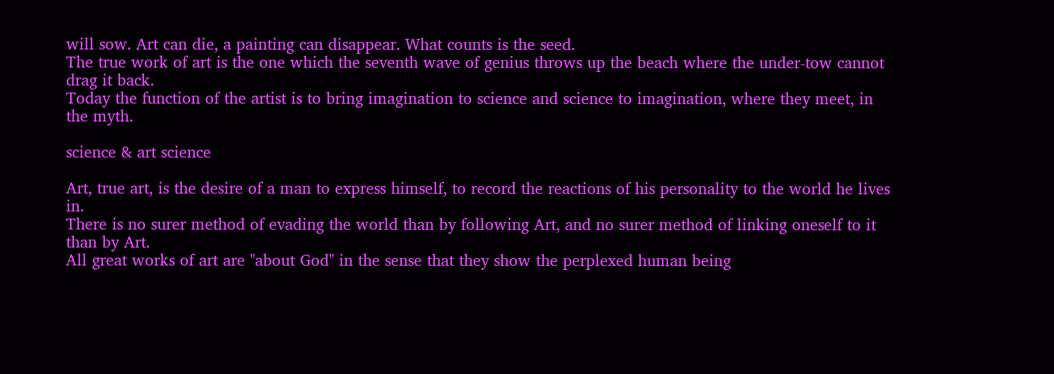will sow. Art can die, a painting can disappear. What counts is the seed.
The true work of art is the one which the seventh wave of genius throws up the beach where the under-tow cannot drag it back.
Today the function of the artist is to bring imagination to science and science to imagination, where they meet, in the myth.

science & art science

Art, true art, is the desire of a man to express himself, to record the reactions of his personality to the world he lives in.
There is no surer method of evading the world than by following Art, and no surer method of linking oneself to it than by Art.
All great works of art are "about God" in the sense that they show the perplexed human being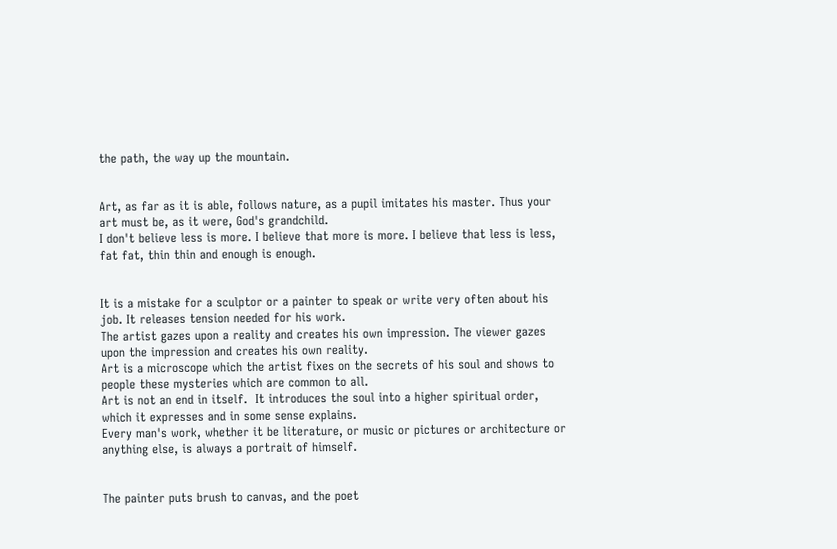the path, the way up the mountain.


Art, as far as it is able, follows nature, as a pupil imitates his master. Thus your art must be, as it were, God's grandchild.
I don't believe less is more. I believe that more is more. I believe that less is less, fat fat, thin thin and enough is enough.


It is a mistake for a sculptor or a painter to speak or write very often about his job. It releases tension needed for his work.
The artist gazes upon a reality and creates his own impression. The viewer gazes upon the impression and creates his own reality.
Art is a microscope which the artist fixes on the secrets of his soul and shows to people these mysteries which are common to all.
Art is not an end in itself.  It introduces the soul into a higher spiritual order, which it expresses and in some sense explains.
Every man's work, whether it be literature, or music or pictures or architecture or anything else, is always a portrait of himself.


The painter puts brush to canvas, and the poet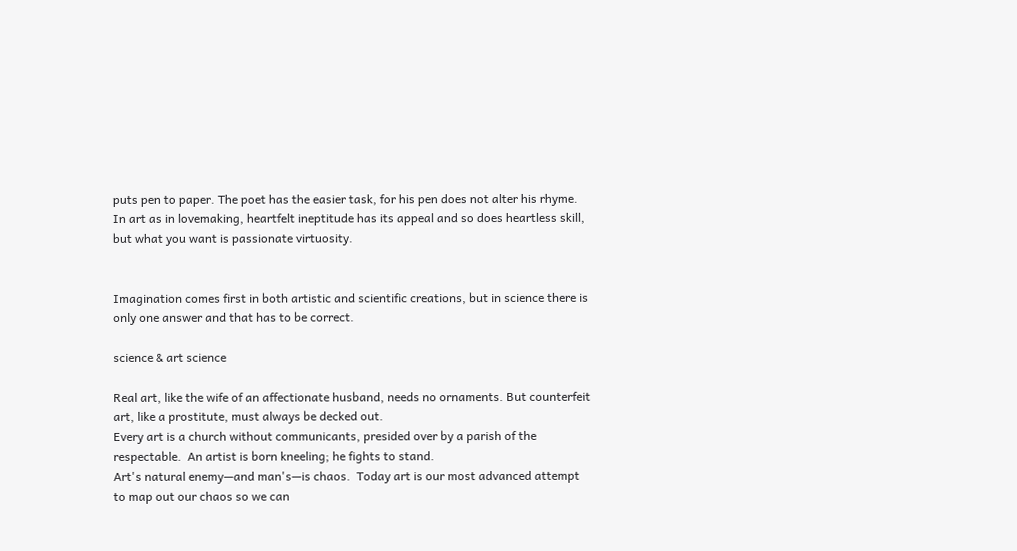puts pen to paper. The poet has the easier task, for his pen does not alter his rhyme.
In art as in lovemaking, heartfelt ineptitude has its appeal and so does heartless skill, but what you want is passionate virtuosity.


Imagination comes first in both artistic and scientific creations, but in science there is only one answer and that has to be correct.

science & art science

Real art, like the wife of an affectionate husband, needs no ornaments. But counterfeit art, like a prostitute, must always be decked out.
Every art is a church without communicants, presided over by a parish of the respectable.  An artist is born kneeling; he fights to stand.
Art's natural enemy—and man's—is chaos.  Today art is our most advanced attempt to map out our chaos so we can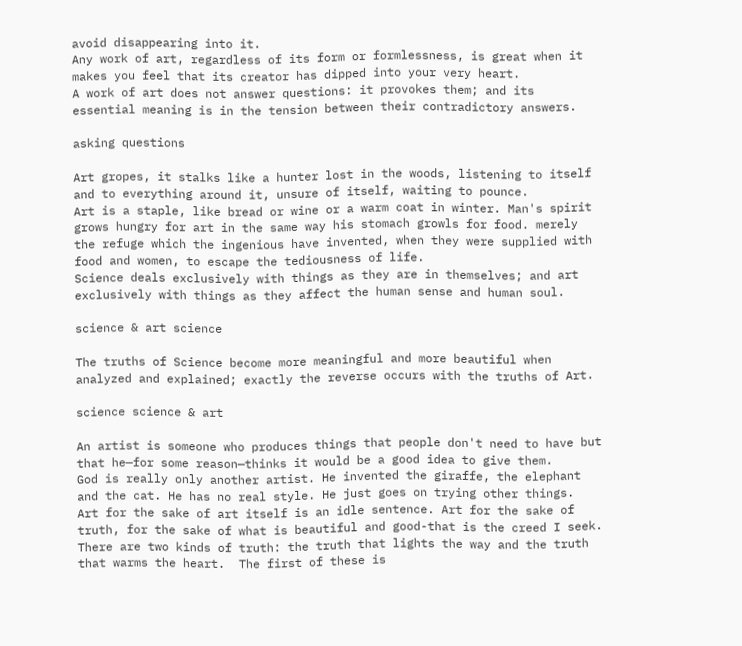avoid disappearing into it.
Any work of art, regardless of its form or formlessness, is great when it makes you feel that its creator has dipped into your very heart.
A work of art does not answer questions: it provokes them; and its essential meaning is in the tension between their contradictory answers.

asking questions

Art gropes, it stalks like a hunter lost in the woods, listening to itself and to everything around it, unsure of itself, waiting to pounce.
Art is a staple, like bread or wine or a warm coat in winter. Man's spirit grows hungry for art in the same way his stomach growls for food. merely the refuge which the ingenious have invented, when they were supplied with food and women, to escape the tediousness of life.
Science deals exclusively with things as they are in themselves; and art exclusively with things as they affect the human sense and human soul.

science & art science

The truths of Science become more meaningful and more beautiful when analyzed and explained; exactly the reverse occurs with the truths of Art.

science science & art

An artist is someone who produces things that people don't need to have but that he—for some reason—thinks it would be a good idea to give them.
God is really only another artist. He invented the giraffe, the elephant and the cat. He has no real style. He just goes on trying other things.
Art for the sake of art itself is an idle sentence. Art for the sake of truth, for the sake of what is beautiful and good-that is the creed I seek.
There are two kinds of truth: the truth that lights the way and the truth that warms the heart.  The first of these is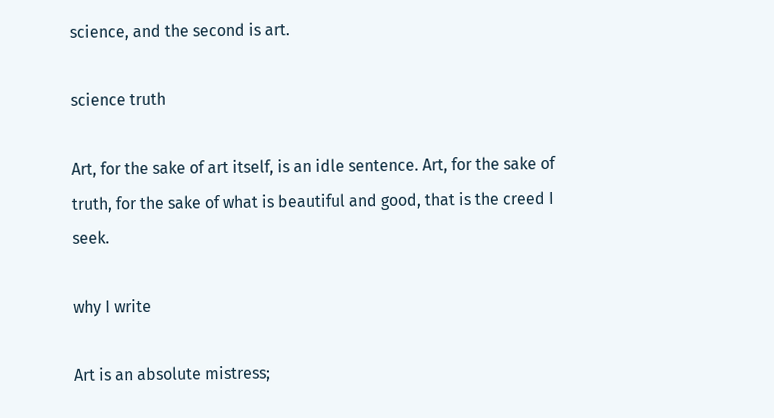science, and the second is art.

science truth

Art, for the sake of art itself, is an idle sentence. Art, for the sake of truth, for the sake of what is beautiful and good, that is the creed I seek.

why I write

Art is an absolute mistress;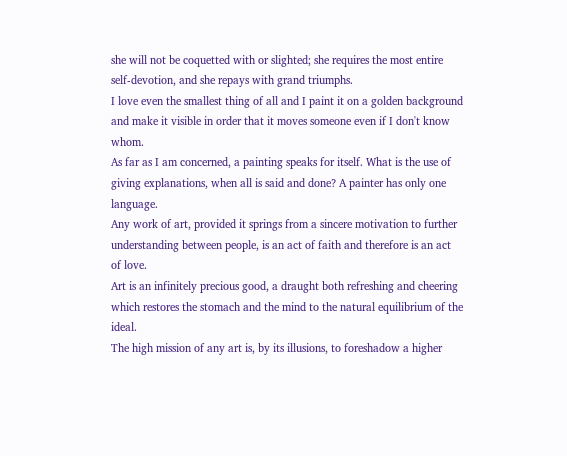she will not be coquetted with or slighted; she requires the most entire self-devotion, and she repays with grand triumphs.
I love even the smallest thing of all and I paint it on a golden background and make it visible in order that it moves someone even if I don't know whom.
As far as I am concerned, a painting speaks for itself. What is the use of giving explanations, when all is said and done? A painter has only one language.
Any work of art, provided it springs from a sincere motivation to further understanding between people, is an act of faith and therefore is an act of love.
Art is an infinitely precious good, a draught both refreshing and cheering which restores the stomach and the mind to the natural equilibrium of the ideal.
The high mission of any art is, by its illusions, to foreshadow a higher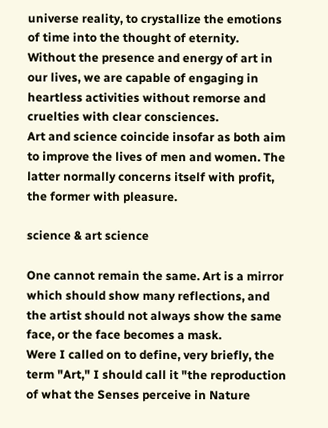universe reality, to crystallize the emotions of time into the thought of eternity.
Without the presence and energy of art in our lives, we are capable of engaging in heartless activities without remorse and cruelties with clear consciences.
Art and science coincide insofar as both aim to improve the lives of men and women. The latter normally concerns itself with profit, the former with pleasure.

science & art science

One cannot remain the same. Art is a mirror which should show many reflections, and the artist should not always show the same face, or the face becomes a mask.
Were I called on to define, very briefly, the term "Art," I should call it "the reproduction of what the Senses perceive in Nature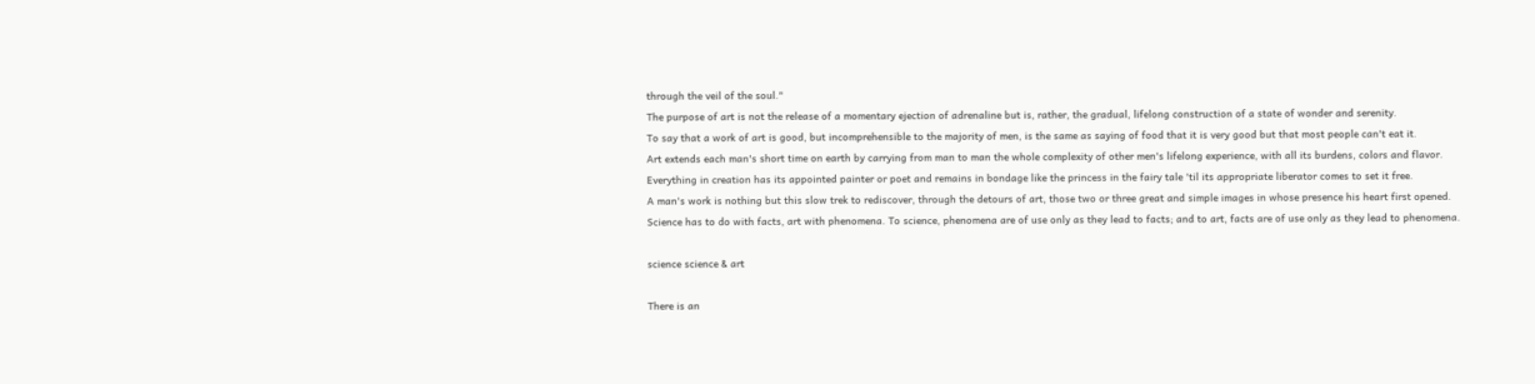through the veil of the soul."
The purpose of art is not the release of a momentary ejection of adrenaline but is, rather, the gradual, lifelong construction of a state of wonder and serenity.
To say that a work of art is good, but incomprehensible to the majority of men, is the same as saying of food that it is very good but that most people can't eat it.
Art extends each man's short time on earth by carrying from man to man the whole complexity of other men's lifelong experience, with all its burdens, colors and flavor.
Everything in creation has its appointed painter or poet and remains in bondage like the princess in the fairy tale 'til its appropriate liberator comes to set it free.
A man's work is nothing but this slow trek to rediscover, through the detours of art, those two or three great and simple images in whose presence his heart first opened.
Science has to do with facts, art with phenomena. To science, phenomena are of use only as they lead to facts; and to art, facts are of use only as they lead to phenomena.

science science & art

There is an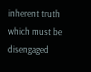inherent truth which must be disengaged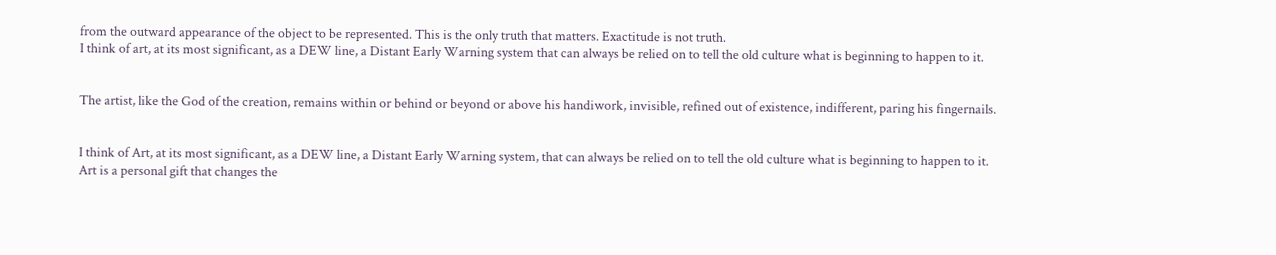from the outward appearance of the object to be represented. This is the only truth that matters. Exactitude is not truth.
I think of art, at its most significant, as a DEW line, a Distant Early Warning system that can always be relied on to tell the old culture what is beginning to happen to it.


The artist, like the God of the creation, remains within or behind or beyond or above his handiwork, invisible, refined out of existence, indifferent, paring his fingernails.


I think of Art, at its most significant, as a DEW line, a Distant Early Warning system, that can always be relied on to tell the old culture what is beginning to happen to it.
Art is a personal gift that changes the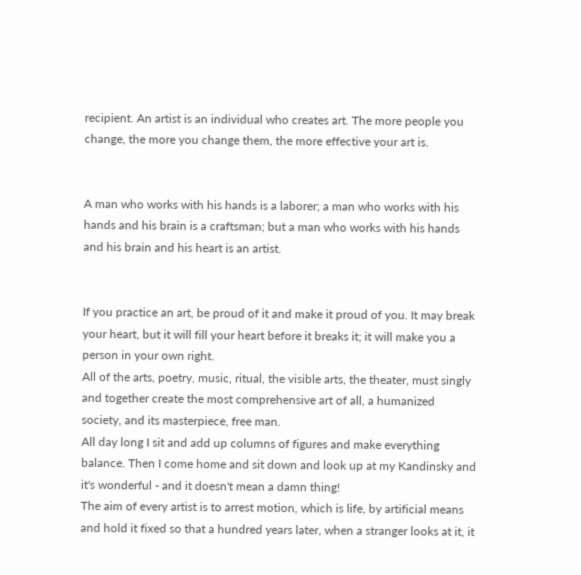recipient. An artist is an individual who creates art. The more people you change, the more you change them, the more effective your art is.


A man who works with his hands is a laborer; a man who works with his hands and his brain is a craftsman; but a man who works with his hands and his brain and his heart is an artist.


If you practice an art, be proud of it and make it proud of you. It may break your heart, but it will fill your heart before it breaks it; it will make you a person in your own right.
All of the arts, poetry, music, ritual, the visible arts, the theater, must singly and together create the most comprehensive art of all, a humanized society, and its masterpiece, free man.
All day long I sit and add up columns of figures and make everything balance. Then I come home and sit down and look up at my Kandinsky and it's wonderful - and it doesn't mean a damn thing!
The aim of every artist is to arrest motion, which is life, by artificial means and hold it fixed so that a hundred years later, when a stranger looks at it, it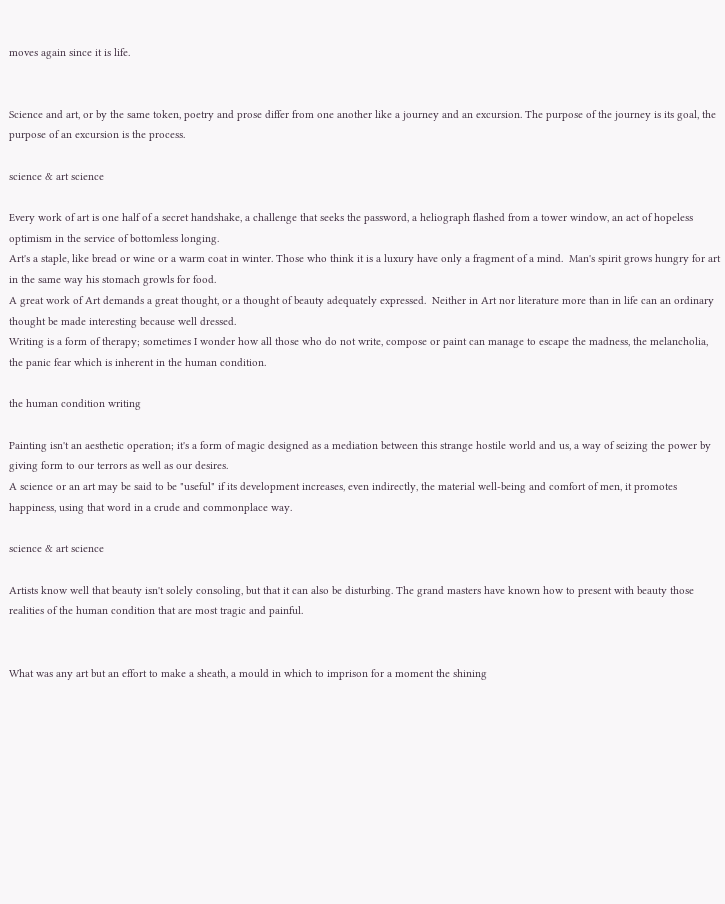moves again since it is life.


Science and art, or by the same token, poetry and prose differ from one another like a journey and an excursion. The purpose of the journey is its goal, the purpose of an excursion is the process.

science & art science

Every work of art is one half of a secret handshake, a challenge that seeks the password, a heliograph flashed from a tower window, an act of hopeless optimism in the service of bottomless longing.
Art's a staple, like bread or wine or a warm coat in winter. Those who think it is a luxury have only a fragment of a mind.  Man's spirit grows hungry for art in the same way his stomach growls for food.
A great work of Art demands a great thought, or a thought of beauty adequately expressed.  Neither in Art nor literature more than in life can an ordinary thought be made interesting because well dressed.
Writing is a form of therapy; sometimes I wonder how all those who do not write, compose or paint can manage to escape the madness, the melancholia, the panic fear which is inherent in the human condition.

the human condition writing

Painting isn't an aesthetic operation; it's a form of magic designed as a mediation between this strange hostile world and us, a way of seizing the power by giving form to our terrors as well as our desires.
A science or an art may be said to be "useful" if its development increases, even indirectly, the material well-being and comfort of men, it promotes happiness, using that word in a crude and commonplace way.

science & art science

Artists know well that beauty isn't solely consoling, but that it can also be disturbing. The grand masters have known how to present with beauty those realities of the human condition that are most tragic and painful.


What was any art but an effort to make a sheath, a mould in which to imprison for a moment the shining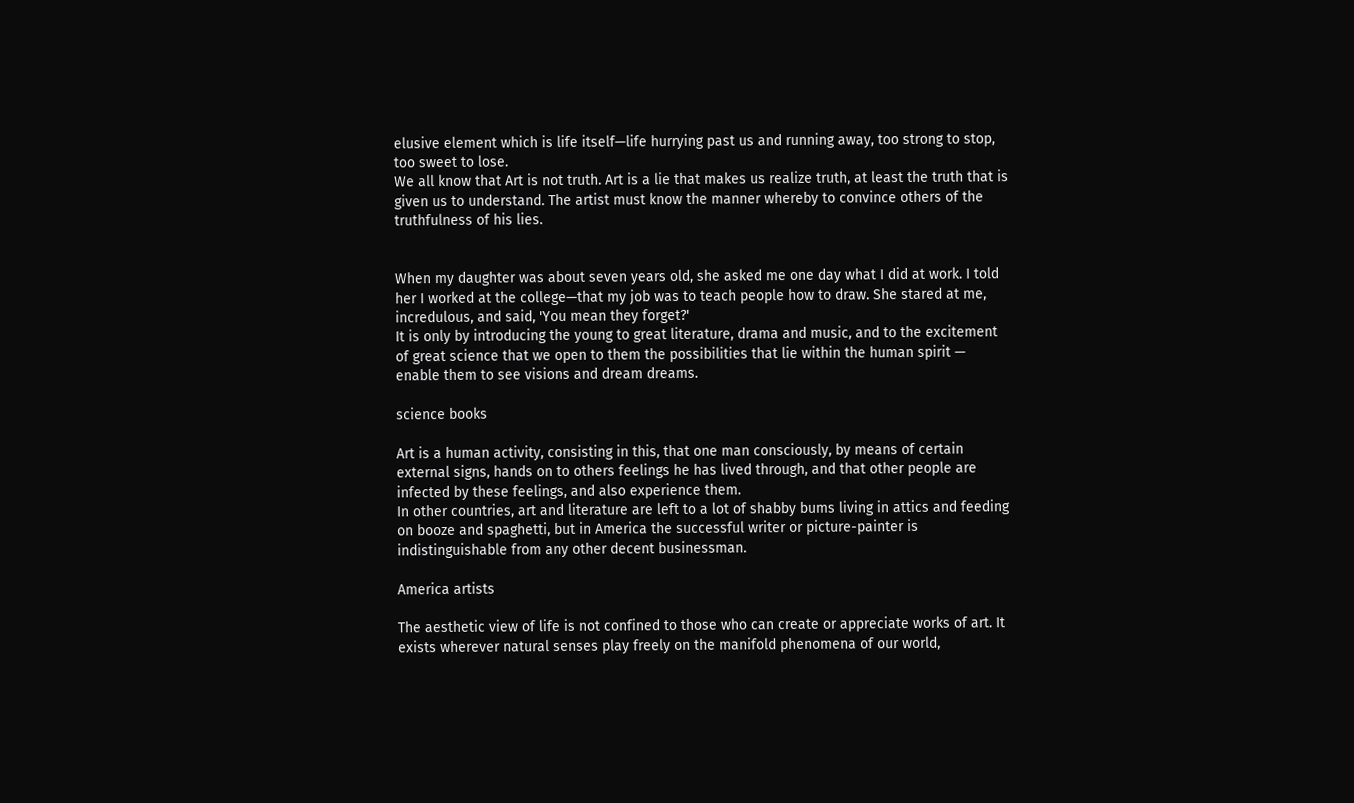elusive element which is life itself—life hurrying past us and running away, too strong to stop, too sweet to lose.
We all know that Art is not truth. Art is a lie that makes us realize truth, at least the truth that is given us to understand. The artist must know the manner whereby to convince others of the truthfulness of his lies.


When my daughter was about seven years old, she asked me one day what I did at work. I told her I worked at the college—that my job was to teach people how to draw. She stared at me, incredulous, and said, 'You mean they forget?'
It is only by introducing the young to great literature, drama and music, and to the excitement of great science that we open to them the possibilities that lie within the human spirit — enable them to see visions and dream dreams.

science books

Art is a human activity, consisting in this, that one man consciously, by means of certain external signs, hands on to others feelings he has lived through, and that other people are infected by these feelings, and also experience them.
In other countries, art and literature are left to a lot of shabby bums living in attics and feeding on booze and spaghetti, but in America the successful writer or picture-painter is indistinguishable from any other decent businessman.

America artists

The aesthetic view of life is not confined to those who can create or appreciate works of art. It exists wherever natural senses play freely on the manifold phenomena of our world,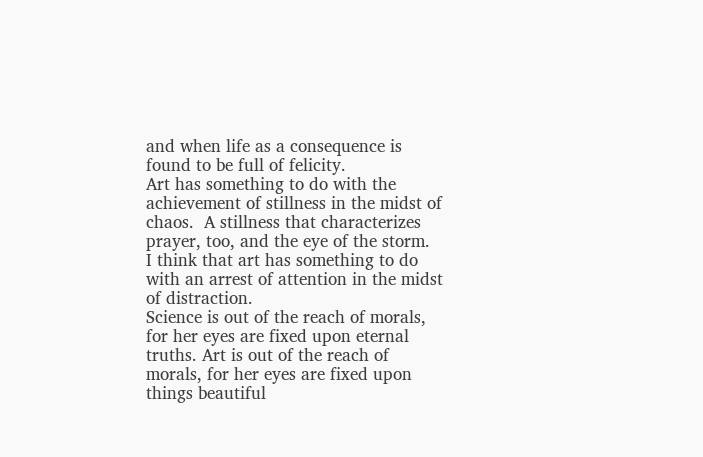and when life as a consequence is found to be full of felicity.
Art has something to do with the achievement of stillness in the midst of chaos.  A stillness that characterizes prayer, too, and the eye of the storm.  I think that art has something to do with an arrest of attention in the midst of distraction.
Science is out of the reach of morals, for her eyes are fixed upon eternal truths. Art is out of the reach of morals, for her eyes are fixed upon things beautiful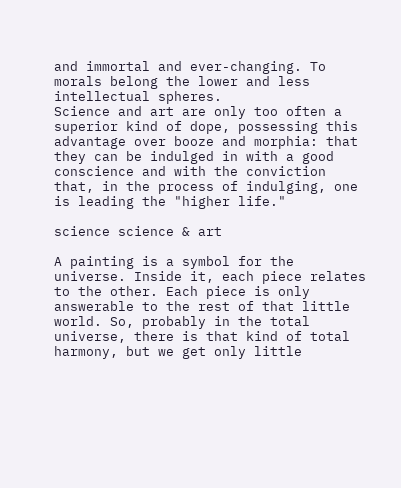and immortal and ever-changing. To morals belong the lower and less intellectual spheres.
Science and art are only too often a superior kind of dope, possessing this advantage over booze and morphia: that they can be indulged in with a good conscience and with the conviction that, in the process of indulging, one is leading the "higher life."

science science & art

A painting is a symbol for the universe. Inside it, each piece relates to the other. Each piece is only answerable to the rest of that little world. So, probably in the total universe, there is that kind of total harmony, but we get only little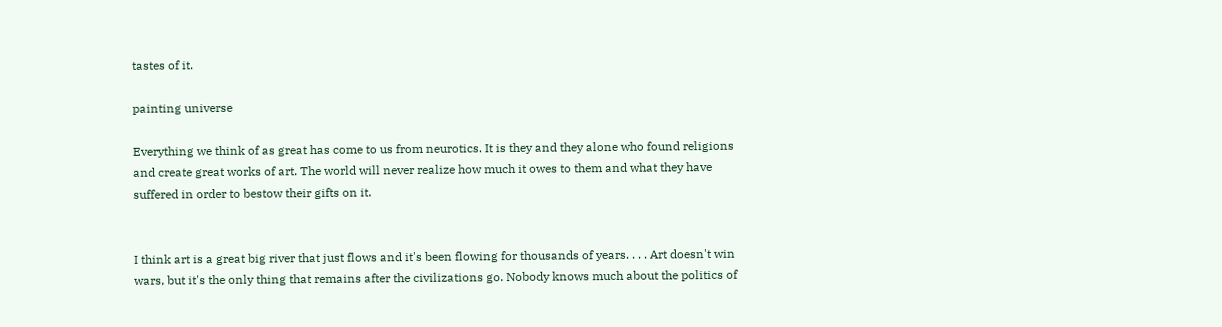tastes of it.

painting universe

Everything we think of as great has come to us from neurotics. It is they and they alone who found religions and create great works of art. The world will never realize how much it owes to them and what they have suffered in order to bestow their gifts on it.


I think art is a great big river that just flows and it's been flowing for thousands of years. . . . Art doesn't win wars, but it's the only thing that remains after the civilizations go. Nobody knows much about the politics of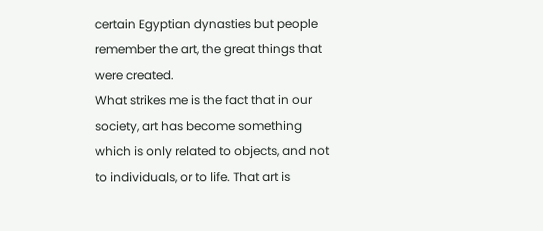certain Egyptian dynasties but people remember the art, the great things that were created.
What strikes me is the fact that in our society, art has become something which is only related to objects, and not to individuals, or to life. That art is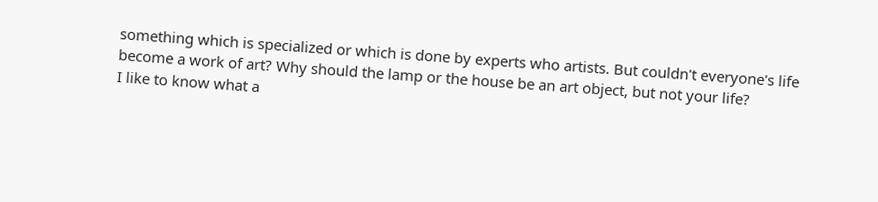something which is specialized or which is done by experts who artists. But couldn't everyone's life become a work of art? Why should the lamp or the house be an art object, but not your life?
I like to know what a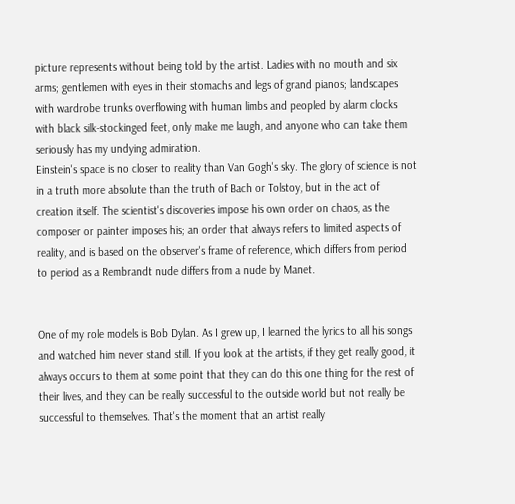picture represents without being told by the artist. Ladies with no mouth and six arms; gentlemen with eyes in their stomachs and legs of grand pianos; landscapes with wardrobe trunks overflowing with human limbs and peopled by alarm clocks with black silk-stockinged feet, only make me laugh, and anyone who can take them seriously has my undying admiration.
Einstein's space is no closer to reality than Van Gogh's sky. The glory of science is not in a truth more absolute than the truth of Bach or Tolstoy, but in the act of creation itself. The scientist's discoveries impose his own order on chaos, as the composer or painter imposes his; an order that always refers to limited aspects of reality, and is based on the observer's frame of reference, which differs from period to period as a Rembrandt nude differs from a nude by Manet.


One of my role models is Bob Dylan. As I grew up, I learned the lyrics to all his songs and watched him never stand still. If you look at the artists, if they get really good, it always occurs to them at some point that they can do this one thing for the rest of their lives, and they can be really successful to the outside world but not really be successful to themselves. That's the moment that an artist really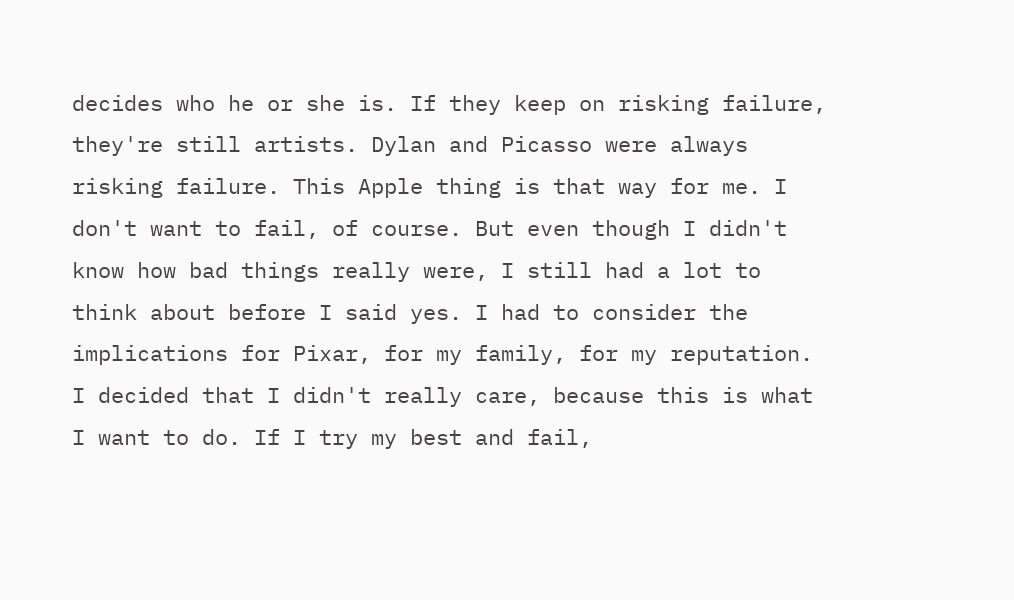decides who he or she is. If they keep on risking failure, they're still artists. Dylan and Picasso were always risking failure. This Apple thing is that way for me. I don't want to fail, of course. But even though I didn't know how bad things really were, I still had a lot to think about before I said yes. I had to consider the implications for Pixar, for my family, for my reputation. I decided that I didn't really care, because this is what I want to do. If I try my best and fail,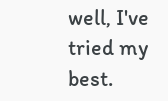well, I've tried my best.